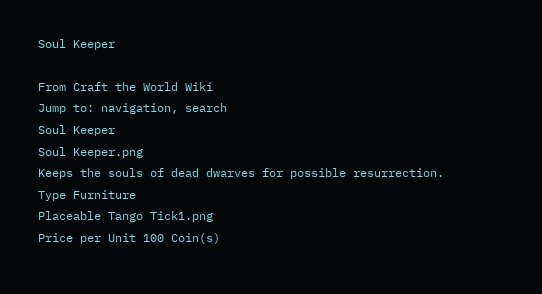Soul Keeper

From Craft the World Wiki
Jump to: navigation, search
Soul Keeper
Soul Keeper.png
Keeps the souls of dead dwarves for possible resurrection.
Type Furniture
Placeable Tango Tick1.png
Price per Unit 100 Coin(s)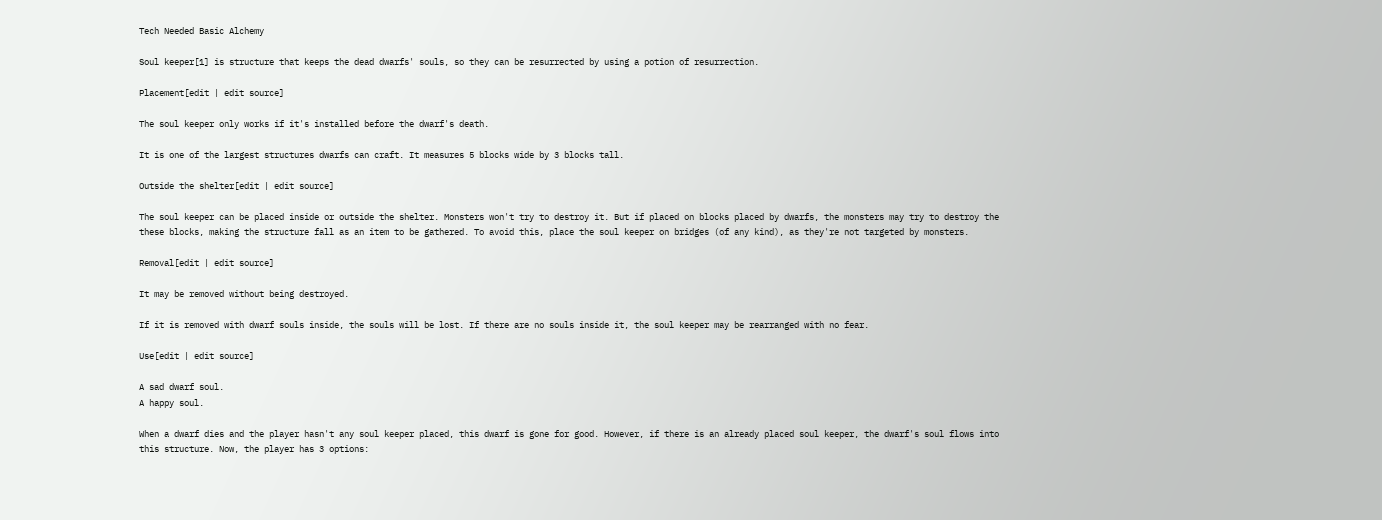Tech Needed Basic Alchemy

Soul keeper[1] is structure that keeps the dead dwarfs' souls, so they can be resurrected by using a potion of resurrection.

Placement[edit | edit source]

The soul keeper only works if it's installed before the dwarf's death.

It is one of the largest structures dwarfs can craft. It measures 5 blocks wide by 3 blocks tall.

Outside the shelter[edit | edit source]

The soul keeper can be placed inside or outside the shelter. Monsters won't try to destroy it. But if placed on blocks placed by dwarfs, the monsters may try to destroy the these blocks, making the structure fall as an item to be gathered. To avoid this, place the soul keeper on bridges (of any kind), as they're not targeted by monsters.

Removal[edit | edit source]

It may be removed without being destroyed.

If it is removed with dwarf souls inside, the souls will be lost. If there are no souls inside it, the soul keeper may be rearranged with no fear.

Use[edit | edit source]

A sad dwarf soul.
A happy soul.

When a dwarf dies and the player hasn't any soul keeper placed, this dwarf is gone for good. However, if there is an already placed soul keeper, the dwarf's soul flows into this structure. Now, the player has 3 options: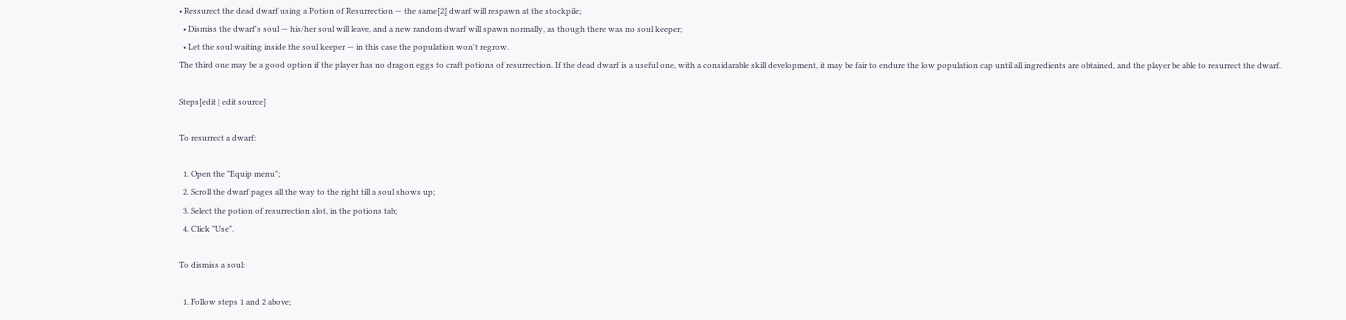• Ressurect the dead dwarf using a Potion of Resurrection — the same[2] dwarf will respawn at the stockpile;
  • Dismiss the dwarf's soul — his/her soul will leave, and a new random dwarf will spawn normally, as though there was no soul keeper;
  • Let the soul waiting inside the soul keeper — in this case the population won't regrow.
The third one may be a good option if the player has no dragon eggs to craft potions of resurrection. If the dead dwarf is a useful one, with a considarable skill development, it may be fair to endure the low population cap until all ingredients are obtained, and the player be able to resurrect the dwarf.

Steps[edit | edit source]

To resurrect a dwarf:

  1. Open the "Equip menu";
  2. Scroll the dwarf pages all the way to the right till a soul shows up;
  3. Select the potion of resurrection slot, in the potions tab;
  4. Click "Use".

To dismiss a soul:

  1. Follow steps 1 and 2 above;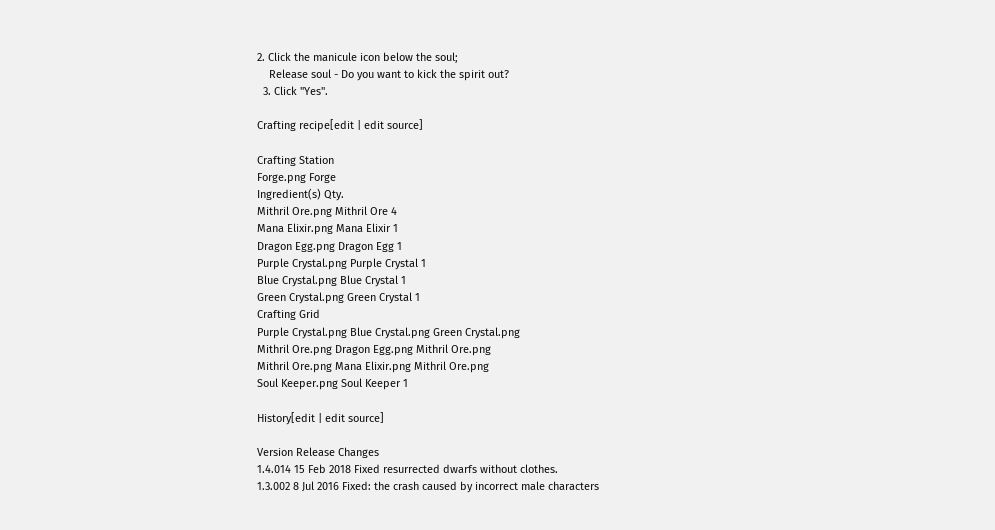2. Click the manicule icon below the soul;
    Release soul - Do you want to kick the spirit out?
  3. Click "Yes".

Crafting recipe[edit | edit source]

Crafting Station
Forge.png Forge
Ingredient(s) Qty.
Mithril Ore.png Mithril Ore 4
Mana Elixir.png Mana Elixir 1
Dragon Egg.png Dragon Egg 1
Purple Crystal.png Purple Crystal 1
Blue Crystal.png Blue Crystal 1
Green Crystal.png Green Crystal 1
Crafting Grid
Purple Crystal.png Blue Crystal.png Green Crystal.png
Mithril Ore.png Dragon Egg.png Mithril Ore.png
Mithril Ore.png Mana Elixir.png Mithril Ore.png
Soul Keeper.png Soul Keeper 1

History[edit | edit source]

Version Release Changes
1.4.014 15 Feb 2018 Fixed resurrected dwarfs without clothes.
1.3.002 8 Jul 2016 Fixed: the crash caused by incorrect male characters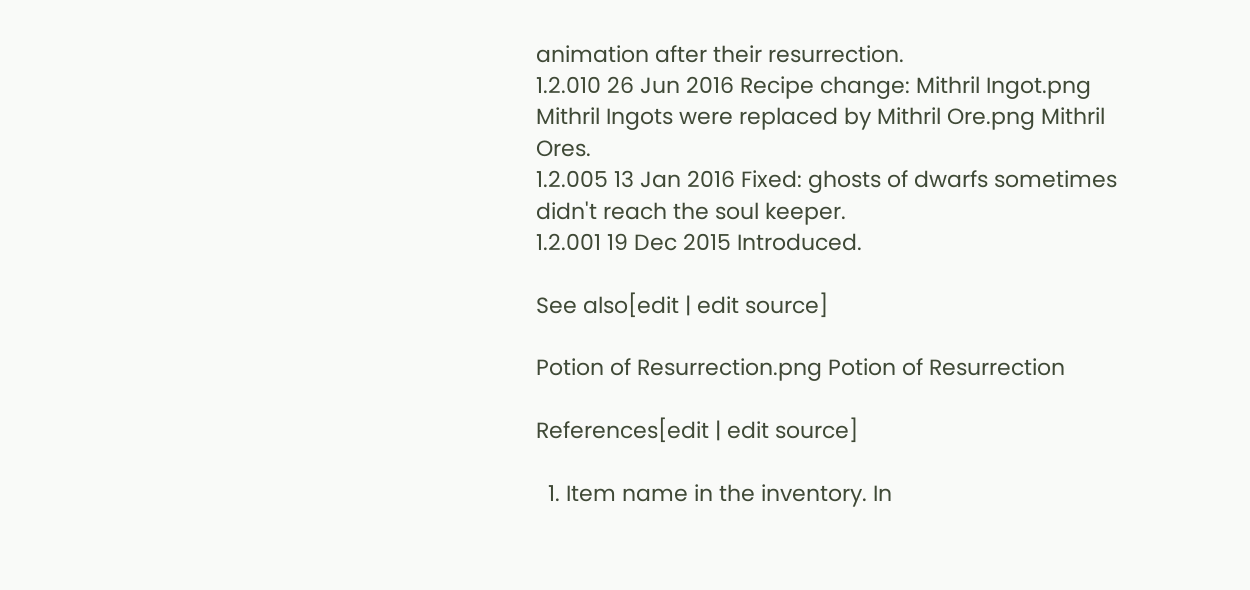animation after their resurrection.
1.2.010 26 Jun 2016 Recipe change: Mithril Ingot.png Mithril Ingots were replaced by Mithril Ore.png Mithril Ores.
1.2.005 13 Jan 2016 Fixed: ghosts of dwarfs sometimes didn't reach the soul keeper.
1.2.001 19 Dec 2015 Introduced.

See also[edit | edit source]

Potion of Resurrection.png Potion of Resurrection

References[edit | edit source]

  1. Item name in the inventory. In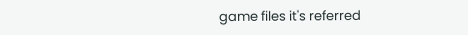game files it's referred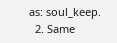as: soul_keep.
  2. Same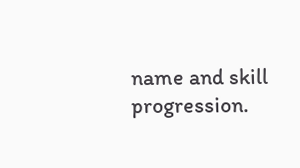name and skill progression.